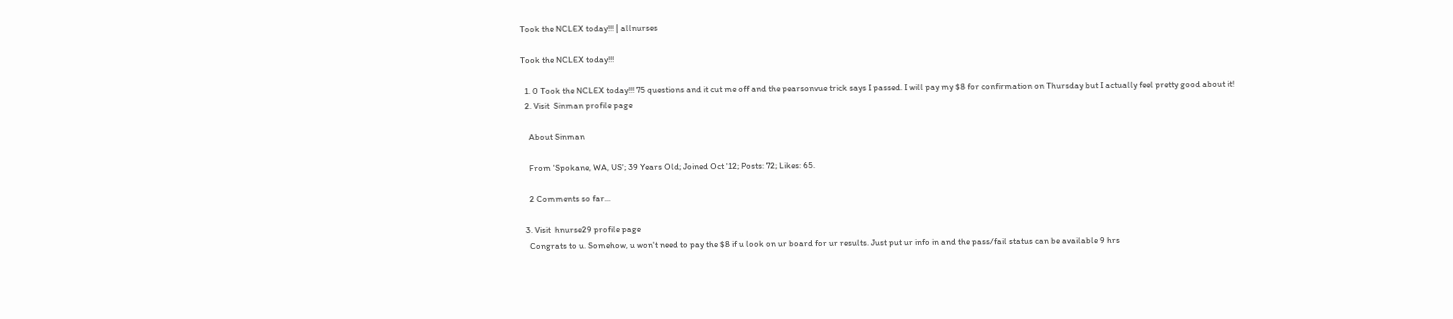Took the NCLEX today!!! | allnurses

Took the NCLEX today!!!

  1. 0 Took the NCLEX today!!! 75 questions and it cut me off and the pearsonvue trick says I passed. I will pay my $8 for confirmation on Thursday but I actually feel pretty good about it!
  2. Visit  Sinman profile page

    About Sinman

    From 'Spokane, WA, US'; 39 Years Old; Joined Oct '12; Posts: 72; Likes: 65.

    2 Comments so far...

  3. Visit  hnurse29 profile page
    Congrats to u. Somehow, u won't need to pay the $8 if u look on ur board for ur results. Just put ur info in and the pass/fail status can be available 9 hrs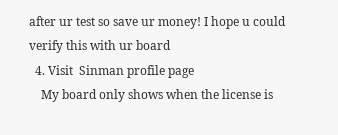after ur test so save ur money! I hope u could verify this with ur board
  4. Visit  Sinman profile page
    My board only shows when the license is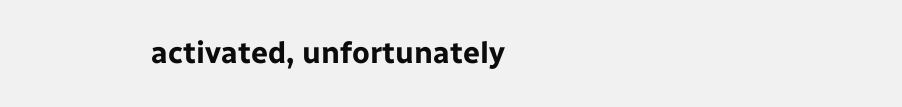activated, unfortunately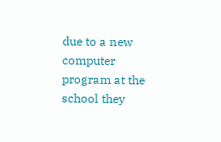due to a new computer program at the school they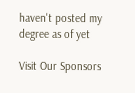haven't posted my degree as of yet

Visit Our Sponsors